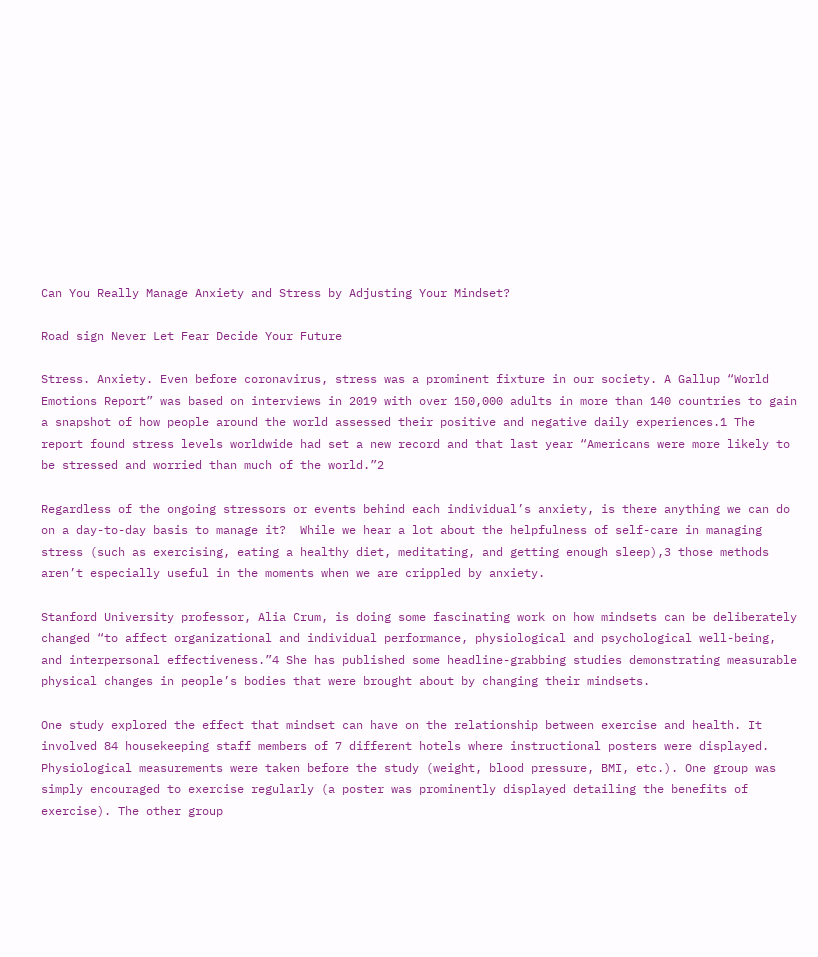Can You Really Manage Anxiety and Stress by Adjusting Your Mindset?

Road sign Never Let Fear Decide Your Future

Stress. Anxiety. Even before coronavirus, stress was a prominent fixture in our society. A Gallup “World Emotions Report” was based on interviews in 2019 with over 150,000 adults in more than 140 countries to gain a snapshot of how people around the world assessed their positive and negative daily experiences.1 The report found stress levels worldwide had set a new record and that last year “Americans were more likely to be stressed and worried than much of the world.”2

Regardless of the ongoing stressors or events behind each individual’s anxiety, is there anything we can do on a day-to-day basis to manage it?  While we hear a lot about the helpfulness of self-care in managing stress (such as exercising, eating a healthy diet, meditating, and getting enough sleep),3 those methods aren’t especially useful in the moments when we are crippled by anxiety.

Stanford University professor, Alia Crum, is doing some fascinating work on how mindsets can be deliberately changed “to affect organizational and individual performance, physiological and psychological well-being, and interpersonal effectiveness.”4 She has published some headline-grabbing studies demonstrating measurable physical changes in people’s bodies that were brought about by changing their mindsets.

One study explored the effect that mindset can have on the relationship between exercise and health. It involved 84 housekeeping staff members of 7 different hotels where instructional posters were displayed. Physiological measurements were taken before the study (weight, blood pressure, BMI, etc.). One group was simply encouraged to exercise regularly (a poster was prominently displayed detailing the benefits of exercise). The other group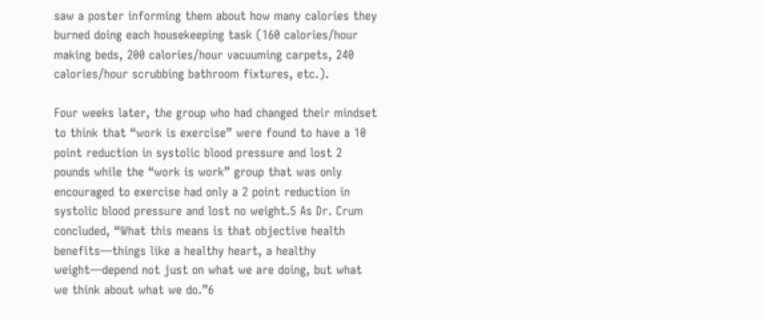saw a poster informing them about how many calories they burned doing each housekeeping task (160 calories/hour making beds, 200 calories/hour vacuuming carpets, 240 calories/hour scrubbing bathroom fixtures, etc.).

Four weeks later, the group who had changed their mindset to think that “work is exercise” were found to have a 10 point reduction in systolic blood pressure and lost 2 pounds while the “work is work” group that was only encouraged to exercise had only a 2 point reduction in systolic blood pressure and lost no weight.5 As Dr. Crum concluded, “What this means is that objective health benefits—things like a healthy heart, a healthy weight—depend not just on what we are doing, but what we think about what we do.”6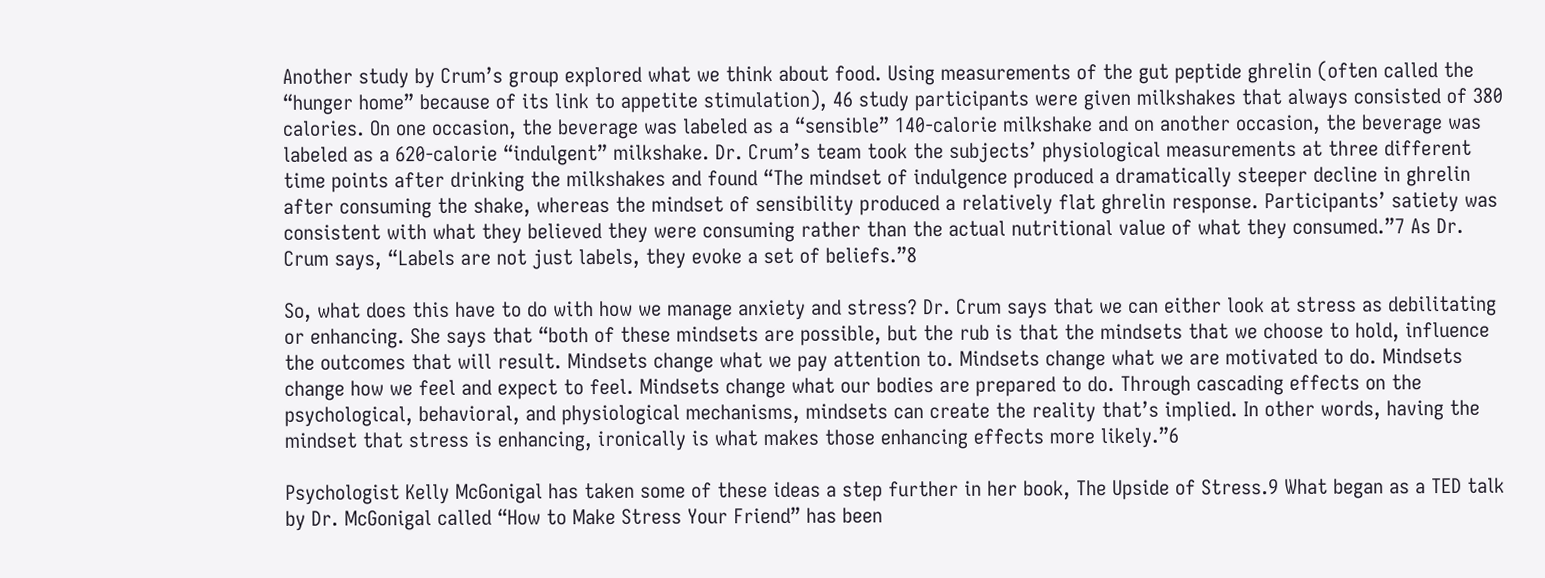Another study by Crum’s group explored what we think about food. Using measurements of the gut peptide ghrelin (often called the “hunger home” because of its link to appetite stimulation), 46 study participants were given milkshakes that always consisted of 380 calories. On one occasion, the beverage was labeled as a “sensible” 140-calorie milkshake and on another occasion, the beverage was labeled as a 620-calorie “indulgent” milkshake. Dr. Crum’s team took the subjects’ physiological measurements at three different time points after drinking the milkshakes and found “The mindset of indulgence produced a dramatically steeper decline in ghrelin after consuming the shake, whereas the mindset of sensibility produced a relatively flat ghrelin response. Participants’ satiety was consistent with what they believed they were consuming rather than the actual nutritional value of what they consumed.”7 As Dr. Crum says, “Labels are not just labels, they evoke a set of beliefs.”8

So, what does this have to do with how we manage anxiety and stress? Dr. Crum says that we can either look at stress as debilitating or enhancing. She says that “both of these mindsets are possible, but the rub is that the mindsets that we choose to hold, influence the outcomes that will result. Mindsets change what we pay attention to. Mindsets change what we are motivated to do. Mindsets change how we feel and expect to feel. Mindsets change what our bodies are prepared to do. Through cascading effects on the psychological, behavioral, and physiological mechanisms, mindsets can create the reality that’s implied. In other words, having the mindset that stress is enhancing, ironically is what makes those enhancing effects more likely.”6

Psychologist Kelly McGonigal has taken some of these ideas a step further in her book, The Upside of Stress.9 What began as a TED talk by Dr. McGonigal called “How to Make Stress Your Friend” has been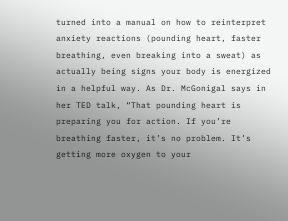turned into a manual on how to reinterpret anxiety reactions (pounding heart, faster breathing, even breaking into a sweat) as actually being signs your body is energized in a helpful way. As Dr. McGonigal says in her TED talk, “That pounding heart is preparing you for action. If you’re breathing faster, it’s no problem. It’s getting more oxygen to your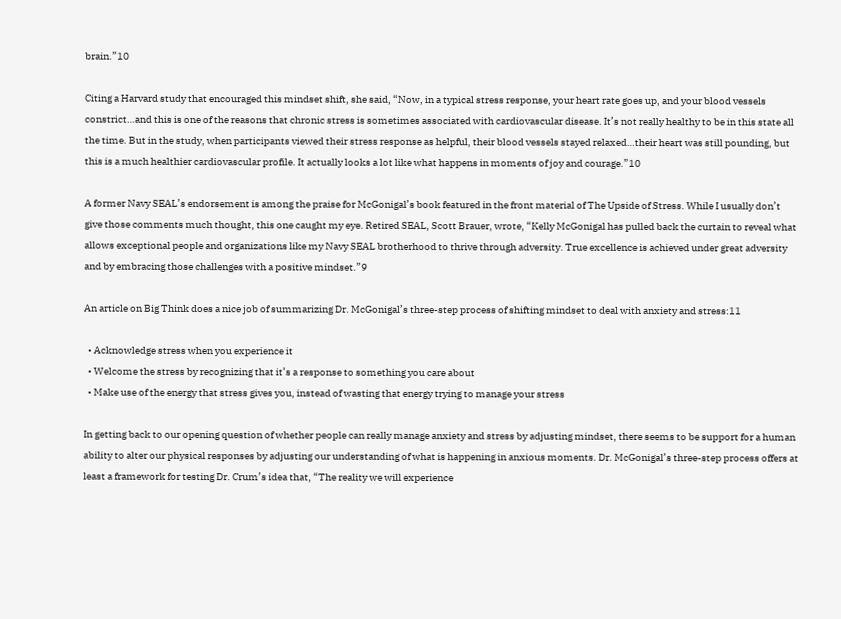brain.”10

Citing a Harvard study that encouraged this mindset shift, she said, “Now, in a typical stress response, your heart rate goes up, and your blood vessels constrict…and this is one of the reasons that chronic stress is sometimes associated with cardiovascular disease. It’s not really healthy to be in this state all the time. But in the study, when participants viewed their stress response as helpful, their blood vessels stayed relaxed…their heart was still pounding, but this is a much healthier cardiovascular profile. It actually looks a lot like what happens in moments of joy and courage.”10

A former Navy SEAL’s endorsement is among the praise for McGonigal’s book featured in the front material of The Upside of Stress. While I usually don’t give those comments much thought, this one caught my eye. Retired SEAL, Scott Brauer, wrote, “Kelly McGonigal has pulled back the curtain to reveal what allows exceptional people and organizations like my Navy SEAL brotherhood to thrive through adversity. True excellence is achieved under great adversity and by embracing those challenges with a positive mindset.”9

An article on Big Think does a nice job of summarizing Dr. McGonigal’s three-step process of shifting mindset to deal with anxiety and stress:11

  • Acknowledge stress when you experience it
  • Welcome the stress by recognizing that it’s a response to something you care about
  • Make use of the energy that stress gives you, instead of wasting that energy trying to manage your stress

In getting back to our opening question of whether people can really manage anxiety and stress by adjusting mindset, there seems to be support for a human ability to alter our physical responses by adjusting our understanding of what is happening in anxious moments. Dr. McGonigal’s three-step process offers at least a framework for testing Dr. Crum’s idea that, “The reality we will experience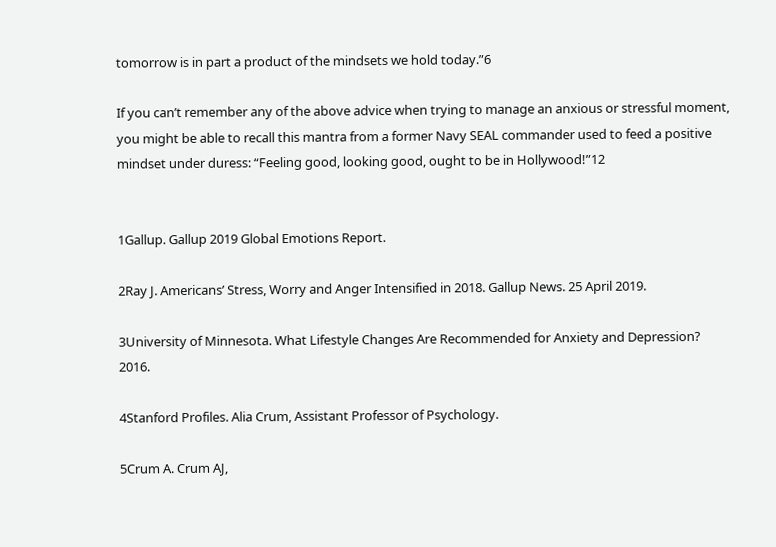tomorrow is in part a product of the mindsets we hold today.”6

If you can’t remember any of the above advice when trying to manage an anxious or stressful moment, you might be able to recall this mantra from a former Navy SEAL commander used to feed a positive mindset under duress: “Feeling good, looking good, ought to be in Hollywood!”12


1Gallup. Gallup 2019 Global Emotions Report.

2Ray J. Americans’ Stress, Worry and Anger Intensified in 2018. Gallup News. 25 April 2019.

3University of Minnesota. What Lifestyle Changes Are Recommended for Anxiety and Depression? 2016.

4Stanford Profiles. Alia Crum, Assistant Professor of Psychology.

5Crum A. Crum AJ,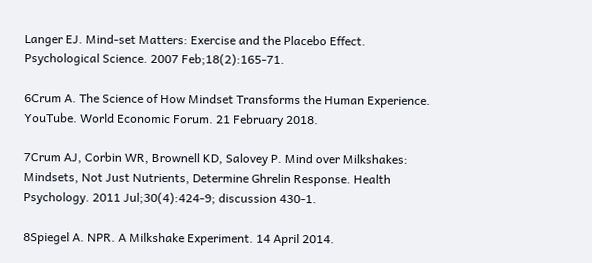Langer EJ. Mind-set Matters: Exercise and the Placebo Effect. Psychological Science. 2007 Feb;18(2):165-71.

6Crum A. The Science of How Mindset Transforms the Human Experience. YouTube. World Economic Forum. 21 February 2018.

7Crum AJ, Corbin WR, Brownell KD, Salovey P. Mind over Milkshakes: Mindsets, Not Just Nutrients, Determine Ghrelin Response. Health Psychology. 2011 Jul;30(4):424-9; discussion 430-1.

8Spiegel A. NPR. A Milkshake Experiment. 14 April 2014.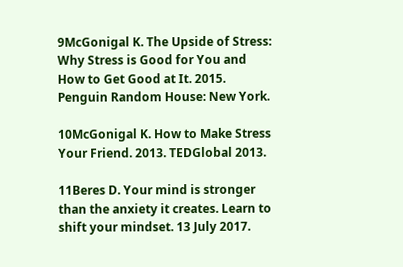9McGonigal K. The Upside of Stress: Why Stress is Good for You and How to Get Good at It. 2015. Penguin Random House: New York.

10McGonigal K. How to Make Stress Your Friend. 2013. TEDGlobal 2013.

11Beres D. Your mind is stronger than the anxiety it creates. Learn to shift your mindset. 13 July 2017.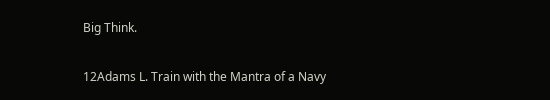Big Think.

12Adams L. Train with the Mantra of a Navy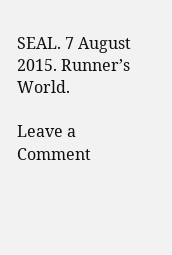SEAL. 7 August 2015. Runner’s World.

Leave a Comment